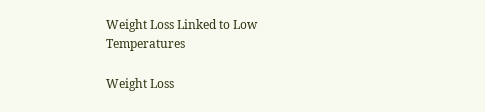Weight Loss Linked to Low Temperatures

Weight Loss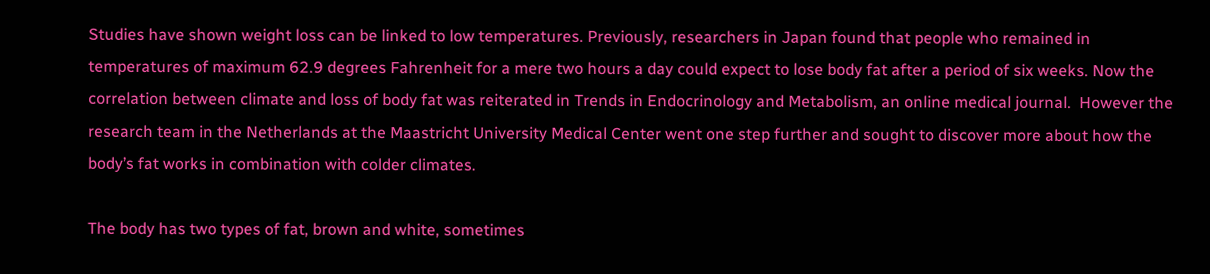Studies have shown weight loss can be linked to low temperatures. Previously, researchers in Japan found that people who remained in temperatures of maximum 62.9 degrees Fahrenheit for a mere two hours a day could expect to lose body fat after a period of six weeks. Now the correlation between climate and loss of body fat was reiterated in Trends in Endocrinology and Metabolism, an online medical journal.  However the research team in the Netherlands at the Maastricht University Medical Center went one step further and sought to discover more about how the body’s fat works in combination with colder climates.

The body has two types of fat, brown and white, sometimes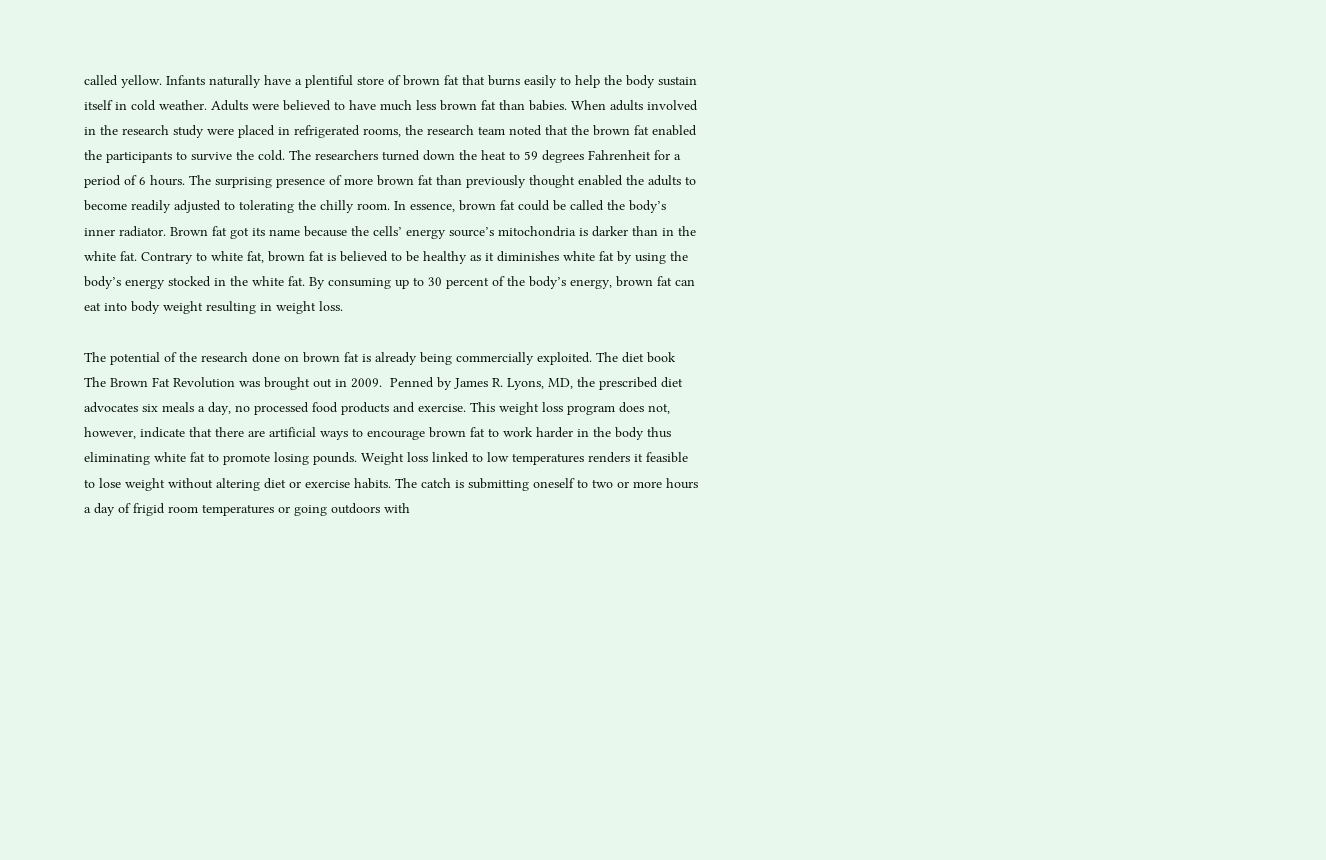called yellow. Infants naturally have a plentiful store of brown fat that burns easily to help the body sustain itself in cold weather. Adults were believed to have much less brown fat than babies. When adults involved in the research study were placed in refrigerated rooms, the research team noted that the brown fat enabled the participants to survive the cold. The researchers turned down the heat to 59 degrees Fahrenheit for a period of 6 hours. The surprising presence of more brown fat than previously thought enabled the adults to become readily adjusted to tolerating the chilly room. In essence, brown fat could be called the body’s inner radiator. Brown fat got its name because the cells’ energy source’s mitochondria is darker than in the white fat. Contrary to white fat, brown fat is believed to be healthy as it diminishes white fat by using the body’s energy stocked in the white fat. By consuming up to 30 percent of the body’s energy, brown fat can eat into body weight resulting in weight loss.

The potential of the research done on brown fat is already being commercially exploited. The diet book The Brown Fat Revolution was brought out in 2009.  Penned by James R. Lyons, MD, the prescribed diet advocates six meals a day, no processed food products and exercise. This weight loss program does not, however, indicate that there are artificial ways to encourage brown fat to work harder in the body thus eliminating white fat to promote losing pounds. Weight loss linked to low temperatures renders it feasible to lose weight without altering diet or exercise habits. The catch is submitting oneself to two or more hours a day of frigid room temperatures or going outdoors with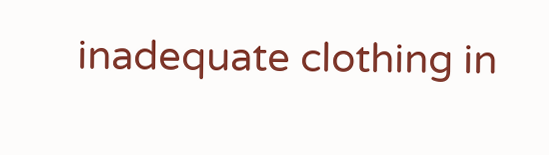inadequate clothing in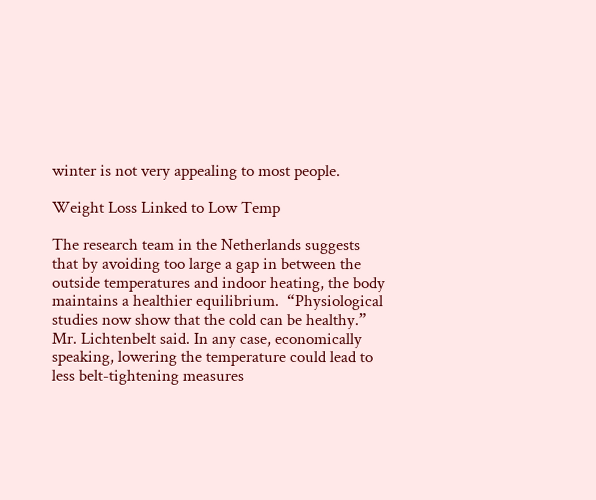winter is not very appealing to most people.

Weight Loss Linked to Low Temp

The research team in the Netherlands suggests that by avoiding too large a gap in between the outside temperatures and indoor heating, the body maintains a healthier equilibrium.  “Physiological studies now show that the cold can be healthy.” Mr. Lichtenbelt said. In any case, economically speaking, lowering the temperature could lead to less belt-tightening measures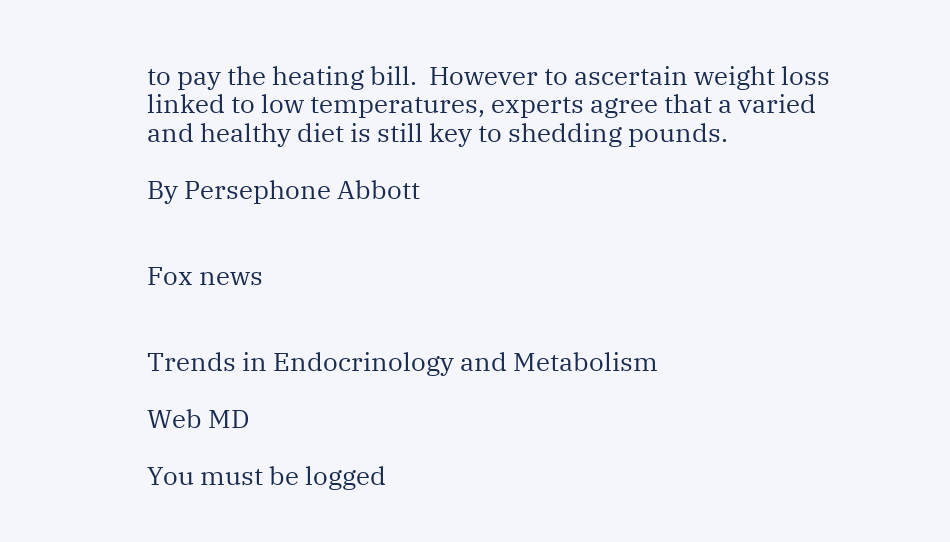to pay the heating bill.  However to ascertain weight loss linked to low temperatures, experts agree that a varied and healthy diet is still key to shedding pounds.

By Persephone Abbott


Fox news


Trends in Endocrinology and Metabolism

Web MD

You must be logged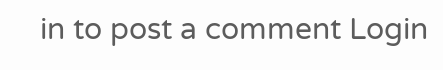in to post a comment Login